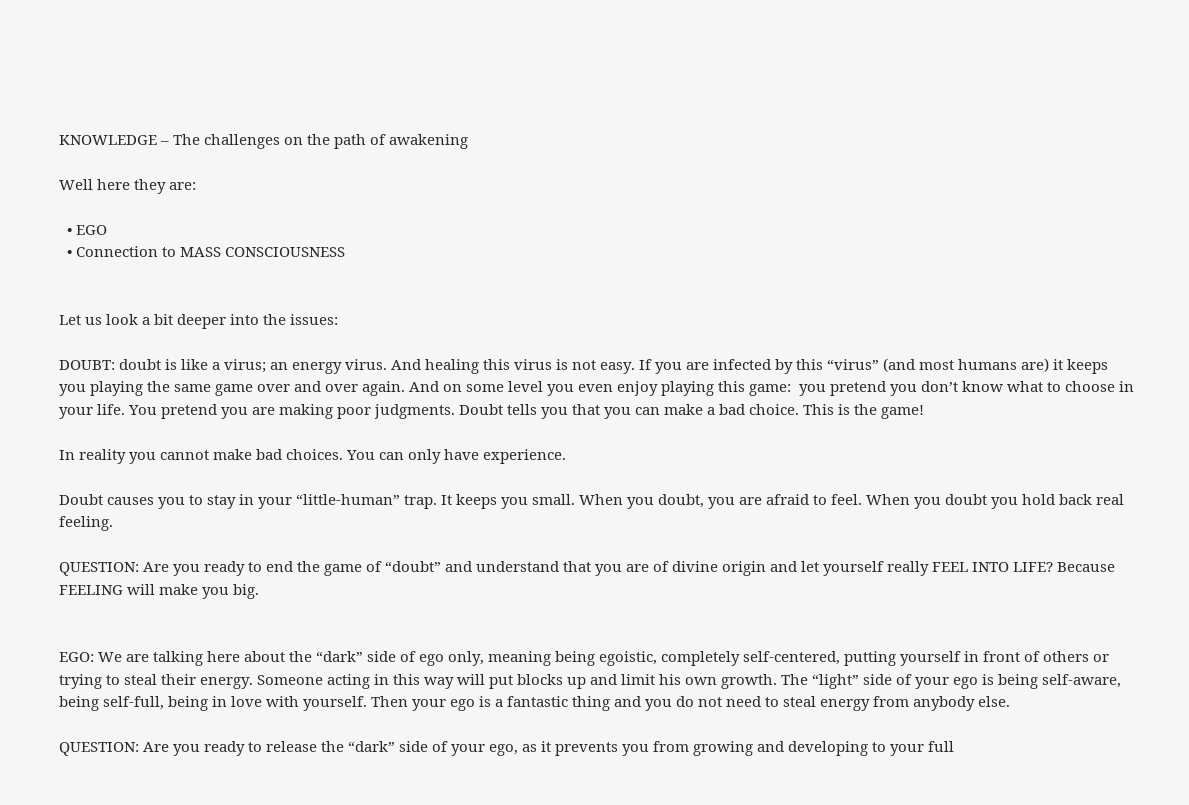KNOWLEDGE – The challenges on the path of awakening

Well here they are:

  • EGO
  • Connection to MASS CONSCIOUSNESS


Let us look a bit deeper into the issues:

DOUBT: doubt is like a virus; an energy virus. And healing this virus is not easy. If you are infected by this “virus” (and most humans are) it keeps you playing the same game over and over again. And on some level you even enjoy playing this game:  you pretend you don’t know what to choose in your life. You pretend you are making poor judgments. Doubt tells you that you can make a bad choice. This is the game!

In reality you cannot make bad choices. You can only have experience.

Doubt causes you to stay in your “little-human” trap. It keeps you small. When you doubt, you are afraid to feel. When you doubt you hold back real feeling.

QUESTION: Are you ready to end the game of “doubt” and understand that you are of divine origin and let yourself really FEEL INTO LIFE? Because FEELING will make you big.


EGO: We are talking here about the “dark” side of ego only, meaning being egoistic, completely self-centered, putting yourself in front of others or trying to steal their energy. Someone acting in this way will put blocks up and limit his own growth. The “light” side of your ego is being self-aware, being self-full, being in love with yourself. Then your ego is a fantastic thing and you do not need to steal energy from anybody else.

QUESTION: Are you ready to release the “dark” side of your ego, as it prevents you from growing and developing to your full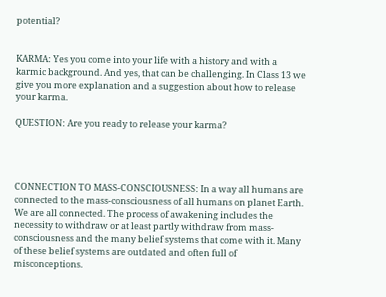potential?


KARMA: Yes you come into your life with a history and with a karmic background. And yes, that can be challenging. In Class 13 we give you more explanation and a suggestion about how to release your karma.

QUESTION: Are you ready to release your karma?




CONNECTION TO MASS-CONSCIOUSNESS: In a way all humans are connected to the mass-consciousness of all humans on planet Earth. We are all connected. The process of awakening includes the necessity to withdraw or at least partly withdraw from mass-consciousness and the many belief systems that come with it. Many of these belief systems are outdated and often full of misconceptions.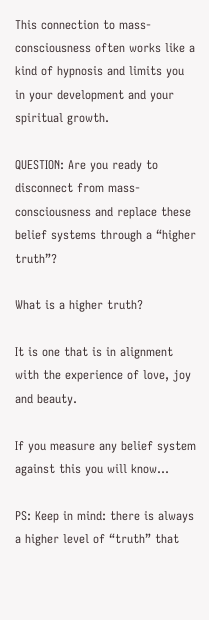This connection to mass-consciousness often works like a kind of hypnosis and limits you in your development and your spiritual growth.

QUESTION: Are you ready to disconnect from mass-consciousness and replace these belief systems through a “higher truth”?

What is a higher truth?

It is one that is in alignment with the experience of love, joy and beauty.

If you measure any belief system against this you will know…

PS: Keep in mind: there is always a higher level of “truth” that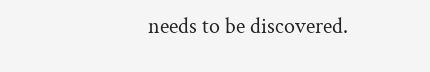needs to be discovered.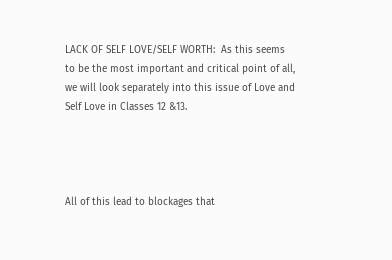LACK OF SELF LOVE/SELF WORTH:  As this seems to be the most important and critical point of all, we will look separately into this issue of Love and Self Love in Classes 12 &13.




All of this lead to blockages that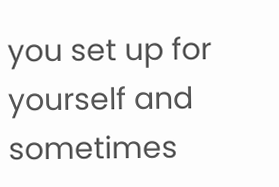you set up for yourself and sometimes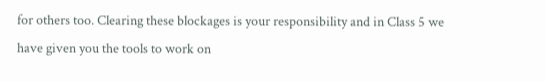for others too. Clearing these blockages is your responsibility and in Class 5 we have given you the tools to work on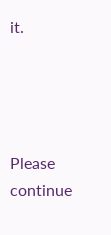it.




Please continue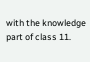with the knowledge part of class 11.